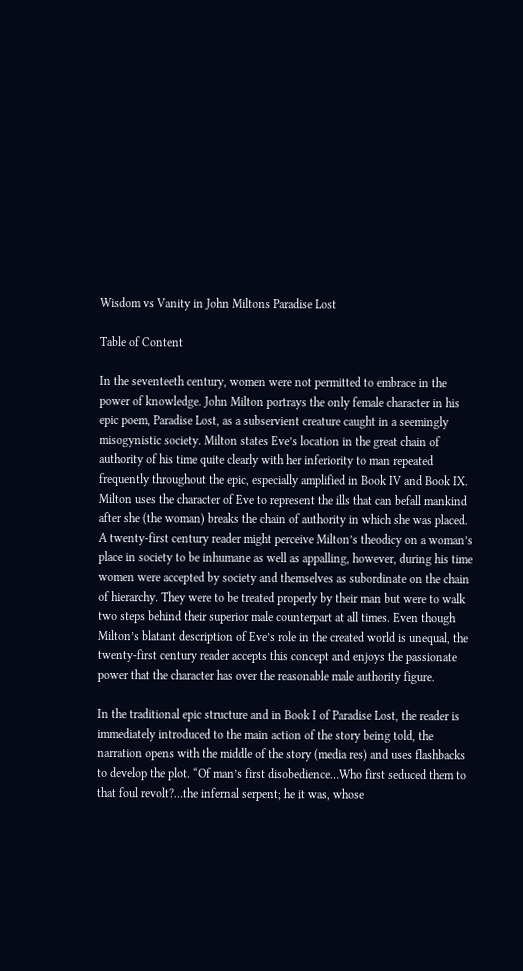Wisdom vs Vanity in John Miltons Paradise Lost

Table of Content

In the seventeeth century, women were not permitted to embrace in the power of knowledge. John Milton portrays the only female character in his epic poem, Paradise Lost, as a subservient creature caught in a seemingly misogynistic society. Milton states Eve’s location in the great chain of authority of his time quite clearly with her inferiority to man repeated frequently throughout the epic, especially amplified in Book IV and Book IX. Milton uses the character of Eve to represent the ills that can befall mankind after she (the woman) breaks the chain of authority in which she was placed. A twenty-first century reader might perceive Milton’s theodicy on a woman’s place in society to be inhumane as well as appalling, however, during his time women were accepted by society and themselves as subordinate on the chain of hierarchy. They were to be treated properly by their man but were to walk two steps behind their superior male counterpart at all times. Even though Milton’s blatant description of Eve’s role in the created world is unequal, the twenty-first century reader accepts this concept and enjoys the passionate power that the character has over the reasonable male authority figure.

In the traditional epic structure and in Book I of Paradise Lost, the reader is immediately introduced to the main action of the story being told, the narration opens with the middle of the story (media res) and uses flashbacks to develop the plot. “Of man’s first disobedience…Who first seduced them to that foul revolt?…the infernal serpent; he it was, whose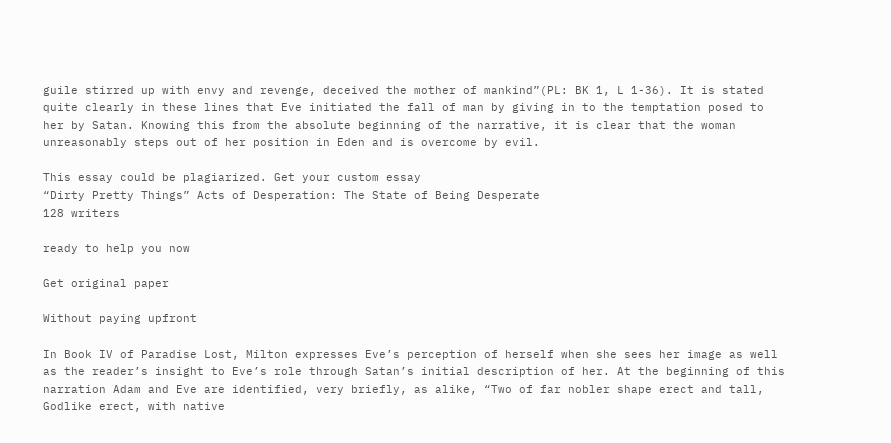guile stirred up with envy and revenge, deceived the mother of mankind”(PL: BK 1, L 1-36). It is stated quite clearly in these lines that Eve initiated the fall of man by giving in to the temptation posed to her by Satan. Knowing this from the absolute beginning of the narrative, it is clear that the woman unreasonably steps out of her position in Eden and is overcome by evil.

This essay could be plagiarized. Get your custom essay
“Dirty Pretty Things” Acts of Desperation: The State of Being Desperate
128 writers

ready to help you now

Get original paper

Without paying upfront

In Book IV of Paradise Lost, Milton expresses Eve’s perception of herself when she sees her image as well as the reader’s insight to Eve’s role through Satan’s initial description of her. At the beginning of this narration Adam and Eve are identified, very briefly, as alike, “Two of far nobler shape erect and tall, Godlike erect, with native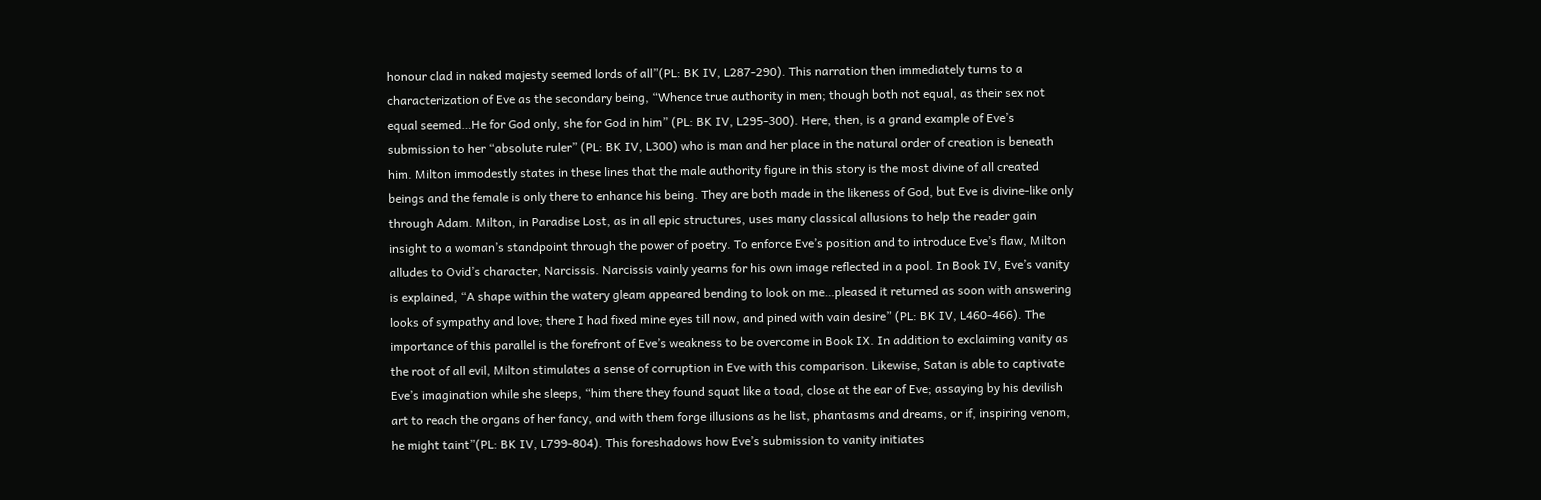honour clad in naked majesty seemed lords of all”(PL: BK IV, L287-290). This narration then immediately turns to a characterization of Eve as the secondary being, “Whence true authority in men; though both not equal, as their sex not equal seemed…He for God only, she for God in him” (PL: BK IV, L295-300). Here, then, is a grand example of Eve’s submission to her “absolute ruler” (PL: BK IV, L300) who is man and her place in the natural order of creation is beneath him. Milton immodestly states in these lines that the male authority figure in this story is the most divine of all created beings and the female is only there to enhance his being. They are both made in the likeness of God, but Eve is divine-like only through Adam. Milton, in Paradise Lost, as in all epic structures, uses many classical allusions to help the reader gain insight to a woman’s standpoint through the power of poetry. To enforce Eve’s position and to introduce Eve’s flaw, Milton alludes to Ovid’s character, Narcissis. Narcissis vainly yearns for his own image reflected in a pool. In Book IV, Eve’s vanity is explained, “A shape within the watery gleam appeared bending to look on me…pleased it returned as soon with answering looks of sympathy and love; there I had fixed mine eyes till now, and pined with vain desire” (PL: BK IV, L460-466). The importance of this parallel is the forefront of Eve’s weakness to be overcome in Book IX. In addition to exclaiming vanity as the root of all evil, Milton stimulates a sense of corruption in Eve with this comparison. Likewise, Satan is able to captivate Eve’s imagination while she sleeps, “him there they found squat like a toad, close at the ear of Eve; assaying by his devilish art to reach the organs of her fancy, and with them forge illusions as he list, phantasms and dreams, or if, inspiring venom, he might taint”(PL: BK IV, L799-804). This foreshadows how Eve’s submission to vanity initiates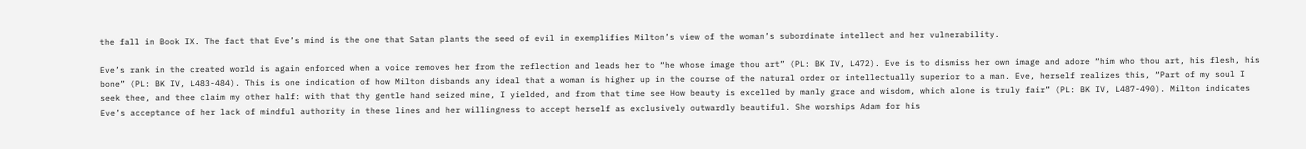the fall in Book IX. The fact that Eve’s mind is the one that Satan plants the seed of evil in exemplifies Milton’s view of the woman’s subordinate intellect and her vulnerability.

Eve’s rank in the created world is again enforced when a voice removes her from the reflection and leads her to “he whose image thou art” (PL: BK IV, L472). Eve is to dismiss her own image and adore “him who thou art, his flesh, his bone” (PL: BK IV, L483-484). This is one indication of how Milton disbands any ideal that a woman is higher up in the course of the natural order or intellectually superior to a man. Eve, herself realizes this, “Part of my soul I seek thee, and thee claim my other half: with that thy gentle hand seized mine, I yielded, and from that time see How beauty is excelled by manly grace and wisdom, which alone is truly fair” (PL: BK IV, L487-490). Milton indicates Eve’s acceptance of her lack of mindful authority in these lines and her willingness to accept herself as exclusively outwardly beautiful. She worships Adam for his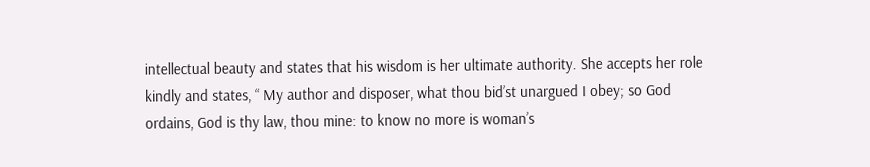intellectual beauty and states that his wisdom is her ultimate authority. She accepts her role kindly and states, “ My author and disposer, what thou bid’st unargued I obey; so God ordains, God is thy law, thou mine: to know no more is woman’s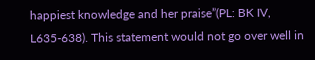happiest knowledge and her praise”(PL: BK IV, L635-638). This statement would not go over well in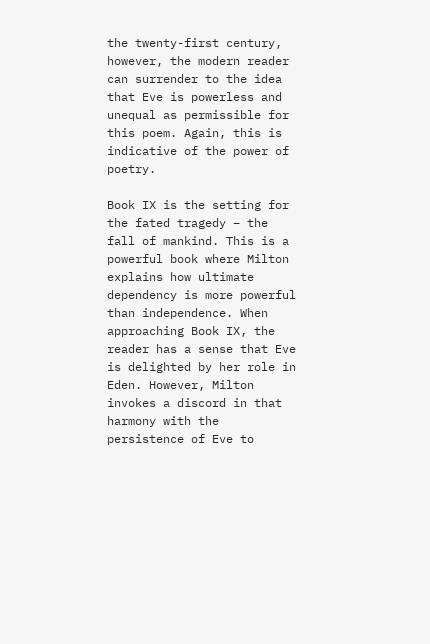the twenty-first century, however, the modern reader can surrender to the idea that Eve is powerless and unequal as permissible for this poem. Again, this is indicative of the power of poetry.

Book IX is the setting for the fated tragedy – the fall of mankind. This is a powerful book where Milton explains how ultimate dependency is more powerful than independence. When approaching Book IX, the reader has a sense that Eve is delighted by her role in Eden. However, Milton invokes a discord in that harmony with the persistence of Eve to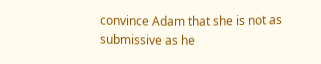convince Adam that she is not as submissive as he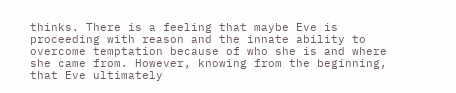thinks. There is a feeling that maybe Eve is proceeding with reason and the innate ability to overcome temptation because of who she is and where she came from. However, knowing from the beginning, that Eve ultimately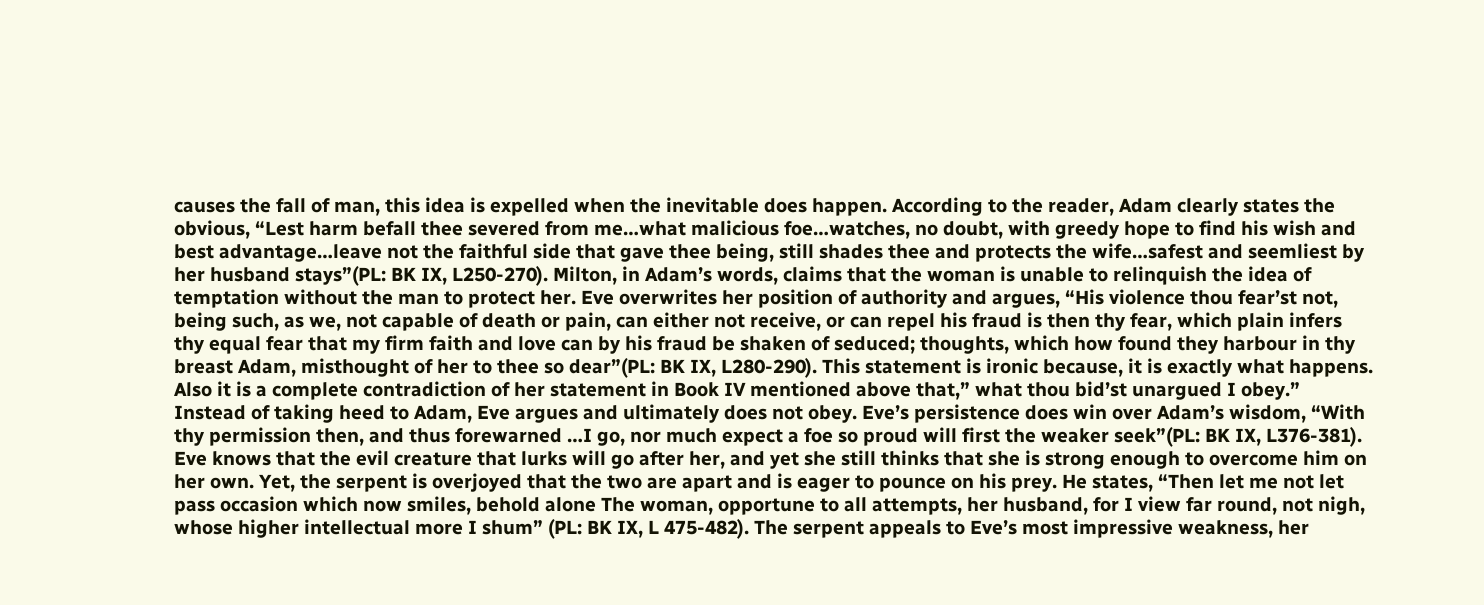causes the fall of man, this idea is expelled when the inevitable does happen. According to the reader, Adam clearly states the obvious, “Lest harm befall thee severed from me…what malicious foe…watches, no doubt, with greedy hope to find his wish and best advantage…leave not the faithful side that gave thee being, still shades thee and protects the wife…safest and seemliest by her husband stays”(PL: BK IX, L250-270). Milton, in Adam’s words, claims that the woman is unable to relinquish the idea of temptation without the man to protect her. Eve overwrites her position of authority and argues, “His violence thou fear’st not, being such, as we, not capable of death or pain, can either not receive, or can repel his fraud is then thy fear, which plain infers thy equal fear that my firm faith and love can by his fraud be shaken of seduced; thoughts, which how found they harbour in thy breast Adam, misthought of her to thee so dear”(PL: BK IX, L280-290). This statement is ironic because, it is exactly what happens. Also it is a complete contradiction of her statement in Book IV mentioned above that,” what thou bid’st unargued I obey.” Instead of taking heed to Adam, Eve argues and ultimately does not obey. Eve’s persistence does win over Adam’s wisdom, “With thy permission then, and thus forewarned …I go, nor much expect a foe so proud will first the weaker seek”(PL: BK IX, L376-381). Eve knows that the evil creature that lurks will go after her, and yet she still thinks that she is strong enough to overcome him on her own. Yet, the serpent is overjoyed that the two are apart and is eager to pounce on his prey. He states, “Then let me not let pass occasion which now smiles, behold alone The woman, opportune to all attempts, her husband, for I view far round, not nigh, whose higher intellectual more I shum” (PL: BK IX, L 475-482). The serpent appeals to Eve’s most impressive weakness, her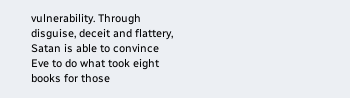vulnerability. Through disguise, deceit and flattery, Satan is able to convince Eve to do what took eight books for those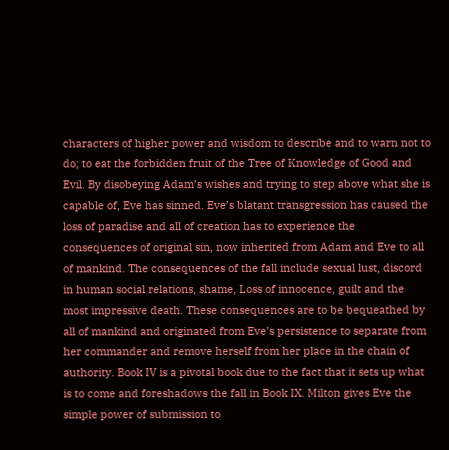characters of higher power and wisdom to describe and to warn not to do; to eat the forbidden fruit of the Tree of Knowledge of Good and Evil. By disobeying Adam’s wishes and trying to step above what she is capable of, Eve has sinned. Eve’s blatant transgression has caused the loss of paradise and all of creation has to experience the consequences of original sin, now inherited from Adam and Eve to all of mankind. The consequences of the fall include sexual lust, discord in human social relations, shame, Loss of innocence, guilt and the most impressive death. These consequences are to be bequeathed by all of mankind and originated from Eve’s persistence to separate from her commander and remove herself from her place in the chain of authority. Book IV is a pivotal book due to the fact that it sets up what is to come and foreshadows the fall in Book IX. Milton gives Eve the simple power of submission to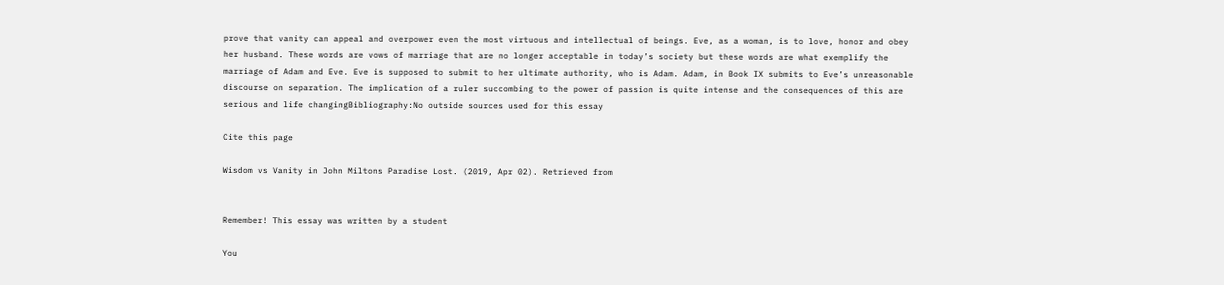prove that vanity can appeal and overpower even the most virtuous and intellectual of beings. Eve, as a woman, is to love, honor and obey her husband. These words are vows of marriage that are no longer acceptable in today’s society but these words are what exemplify the marriage of Adam and Eve. Eve is supposed to submit to her ultimate authority, who is Adam. Adam, in Book IX submits to Eve’s unreasonable discourse on separation. The implication of a ruler succombing to the power of passion is quite intense and the consequences of this are serious and life changingBibliography:No outside sources used for this essay

Cite this page

Wisdom vs Vanity in John Miltons Paradise Lost. (2019, Apr 02). Retrieved from


Remember! This essay was written by a student

You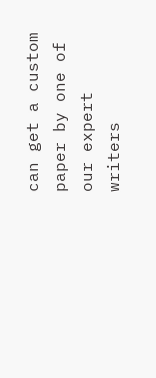can get a custom paper by one of our expert writers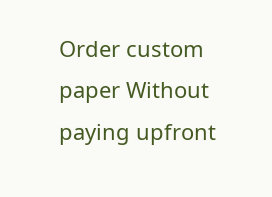Order custom paper Without paying upfront